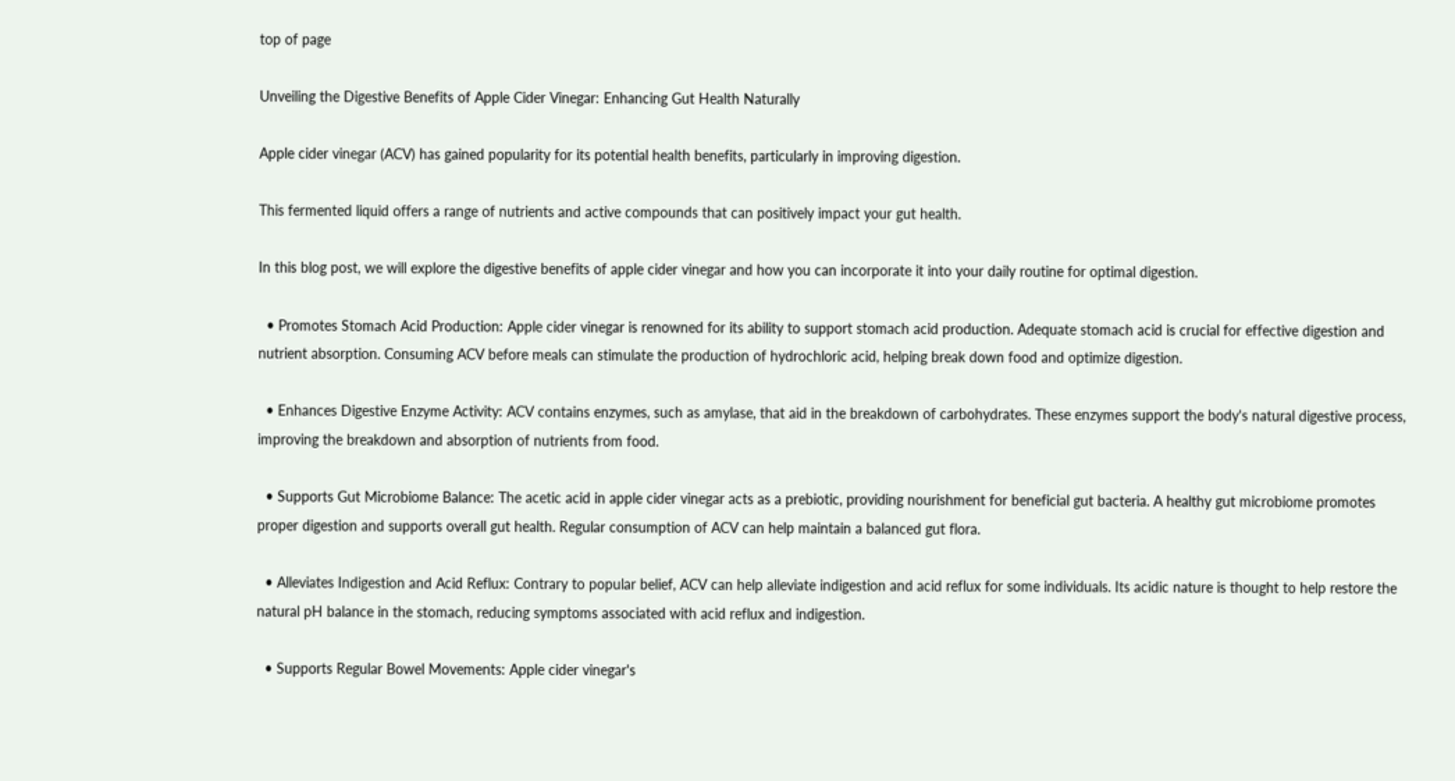top of page

Unveiling the Digestive Benefits of Apple Cider Vinegar: Enhancing Gut Health Naturally

Apple cider vinegar (ACV) has gained popularity for its potential health benefits, particularly in improving digestion.

This fermented liquid offers a range of nutrients and active compounds that can positively impact your gut health.

In this blog post, we will explore the digestive benefits of apple cider vinegar and how you can incorporate it into your daily routine for optimal digestion.

  • Promotes Stomach Acid Production: Apple cider vinegar is renowned for its ability to support stomach acid production. Adequate stomach acid is crucial for effective digestion and nutrient absorption. Consuming ACV before meals can stimulate the production of hydrochloric acid, helping break down food and optimize digestion.

  • Enhances Digestive Enzyme Activity: ACV contains enzymes, such as amylase, that aid in the breakdown of carbohydrates. These enzymes support the body's natural digestive process, improving the breakdown and absorption of nutrients from food.

  • Supports Gut Microbiome Balance: The acetic acid in apple cider vinegar acts as a prebiotic, providing nourishment for beneficial gut bacteria. A healthy gut microbiome promotes proper digestion and supports overall gut health. Regular consumption of ACV can help maintain a balanced gut flora.

  • Alleviates Indigestion and Acid Reflux: Contrary to popular belief, ACV can help alleviate indigestion and acid reflux for some individuals. Its acidic nature is thought to help restore the natural pH balance in the stomach, reducing symptoms associated with acid reflux and indigestion.

  • Supports Regular Bowel Movements: Apple cider vinegar's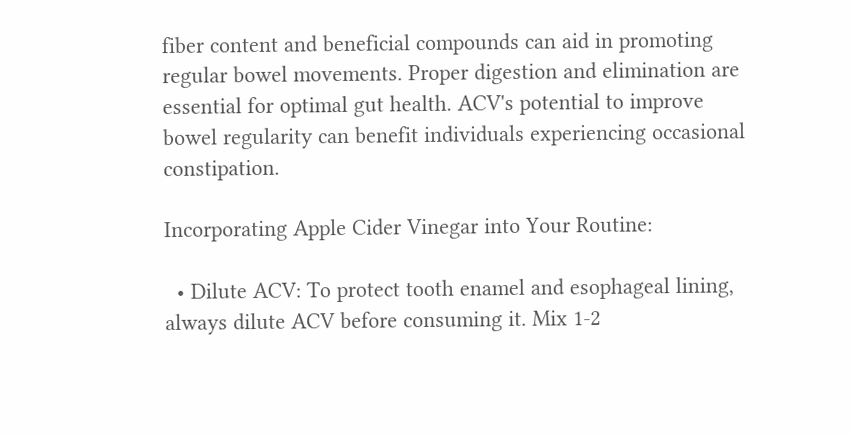fiber content and beneficial compounds can aid in promoting regular bowel movements. Proper digestion and elimination are essential for optimal gut health. ACV's potential to improve bowel regularity can benefit individuals experiencing occasional constipation.

Incorporating Apple Cider Vinegar into Your Routine:

  • Dilute ACV: To protect tooth enamel and esophageal lining, always dilute ACV before consuming it. Mix 1-2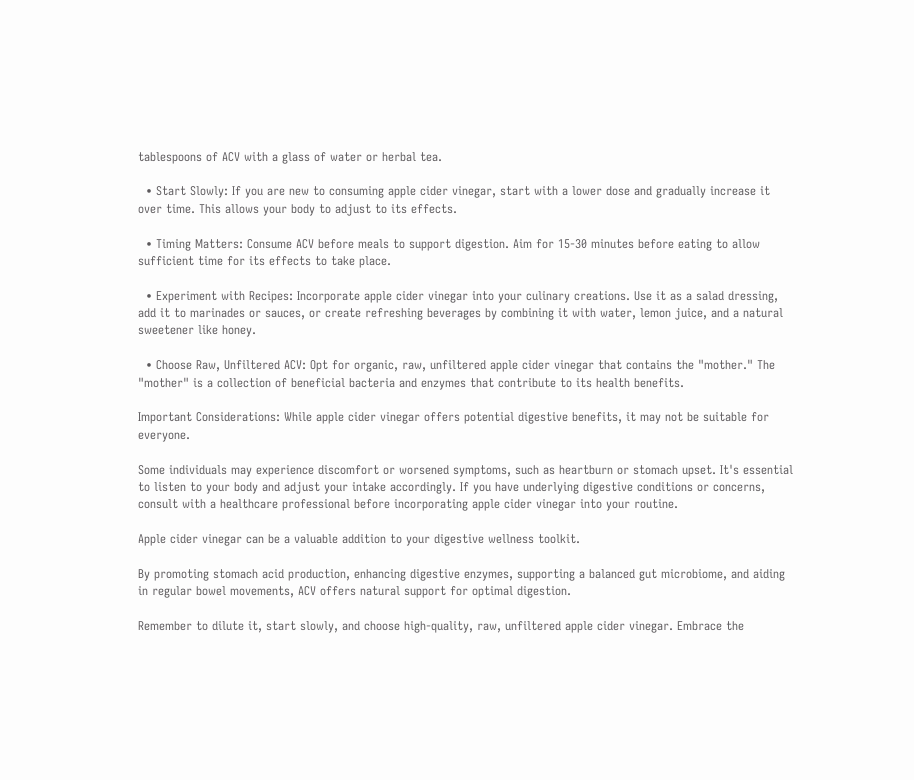tablespoons of ACV with a glass of water or herbal tea.

  • Start Slowly: If you are new to consuming apple cider vinegar, start with a lower dose and gradually increase it over time. This allows your body to adjust to its effects.

  • Timing Matters: Consume ACV before meals to support digestion. Aim for 15-30 minutes before eating to allow sufficient time for its effects to take place.

  • Experiment with Recipes: Incorporate apple cider vinegar into your culinary creations. Use it as a salad dressing, add it to marinades or sauces, or create refreshing beverages by combining it with water, lemon juice, and a natural sweetener like honey.

  • Choose Raw, Unfiltered ACV: Opt for organic, raw, unfiltered apple cider vinegar that contains the "mother." The "mother" is a collection of beneficial bacteria and enzymes that contribute to its health benefits.

Important Considerations: While apple cider vinegar offers potential digestive benefits, it may not be suitable for everyone.

Some individuals may experience discomfort or worsened symptoms, such as heartburn or stomach upset. It's essential to listen to your body and adjust your intake accordingly. If you have underlying digestive conditions or concerns, consult with a healthcare professional before incorporating apple cider vinegar into your routine.

Apple cider vinegar can be a valuable addition to your digestive wellness toolkit.

By promoting stomach acid production, enhancing digestive enzymes, supporting a balanced gut microbiome, and aiding in regular bowel movements, ACV offers natural support for optimal digestion.

Remember to dilute it, start slowly, and choose high-quality, raw, unfiltered apple cider vinegar. Embrace the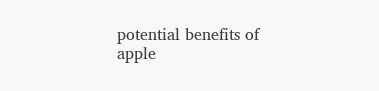potential benefits of apple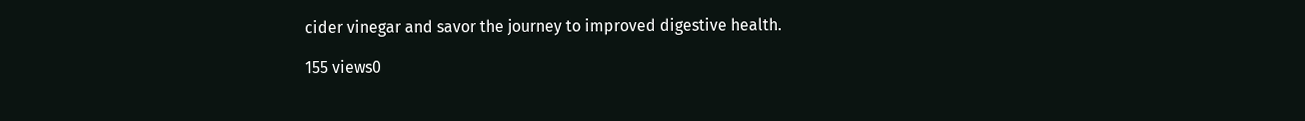cider vinegar and savor the journey to improved digestive health.

155 views0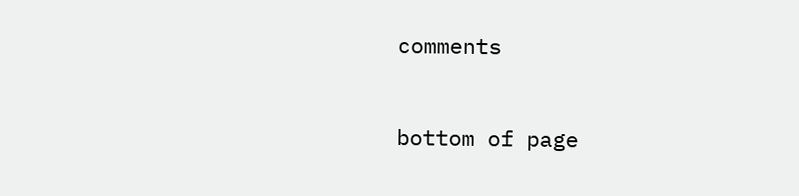comments


bottom of page